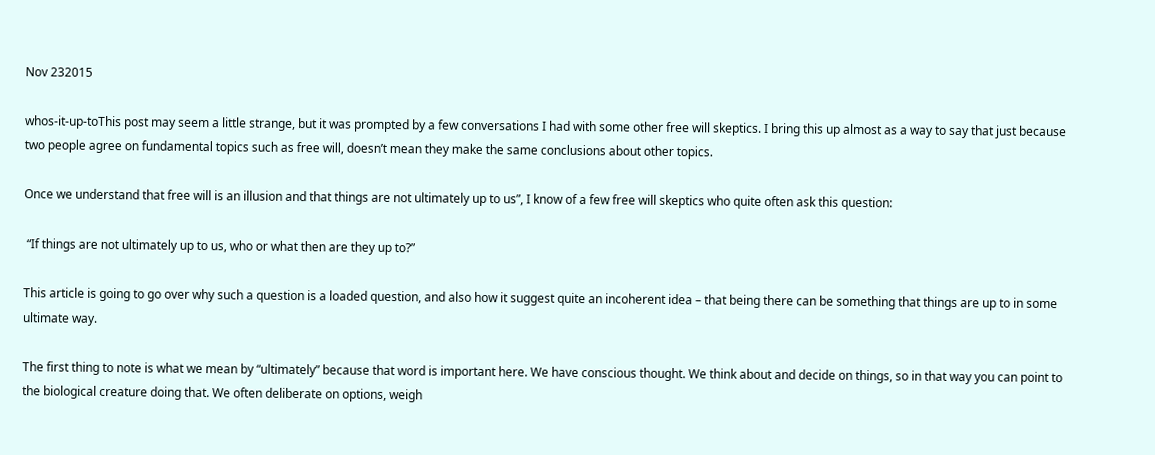Nov 232015

whos-it-up-toThis post may seem a little strange, but it was prompted by a few conversations I had with some other free will skeptics. I bring this up almost as a way to say that just because two people agree on fundamental topics such as free will, doesn’t mean they make the same conclusions about other topics.

Once we understand that free will is an illusion and that things are not ultimately up to us”, I know of a few free will skeptics who quite often ask this question:

 “If things are not ultimately up to us, who or what then are they up to?”

This article is going to go over why such a question is a loaded question, and also how it suggest quite an incoherent idea – that being there can be something that things are up to in some ultimate way.

The first thing to note is what we mean by “ultimately” because that word is important here. We have conscious thought. We think about and decide on things, so in that way you can point to the biological creature doing that. We often deliberate on options, weigh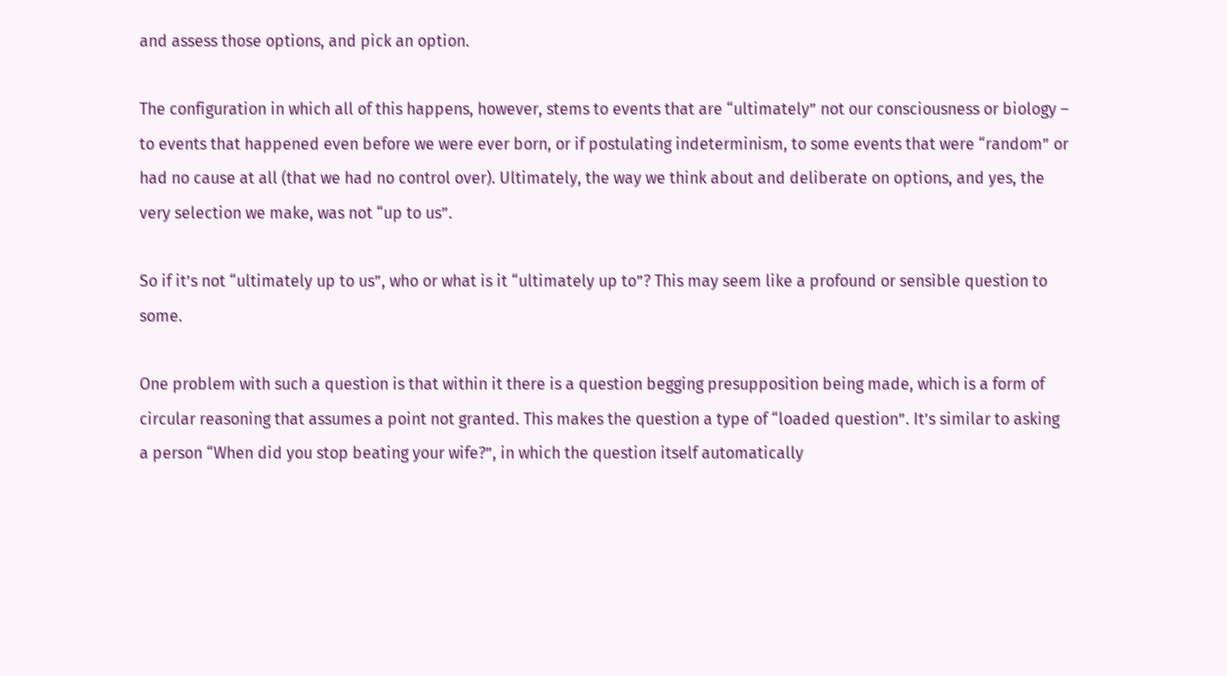and assess those options, and pick an option.

The configuration in which all of this happens, however, stems to events that are “ultimately” not our consciousness or biology – to events that happened even before we were ever born, or if postulating indeterminism, to some events that were “random” or had no cause at all (that we had no control over). Ultimately, the way we think about and deliberate on options, and yes, the very selection we make, was not “up to us”.

So if it’s not “ultimately up to us”, who or what is it “ultimately up to”? This may seem like a profound or sensible question to some.

One problem with such a question is that within it there is a question begging presupposition being made, which is a form of circular reasoning that assumes a point not granted. This makes the question a type of “loaded question”. It’s similar to asking a person “When did you stop beating your wife?”, in which the question itself automatically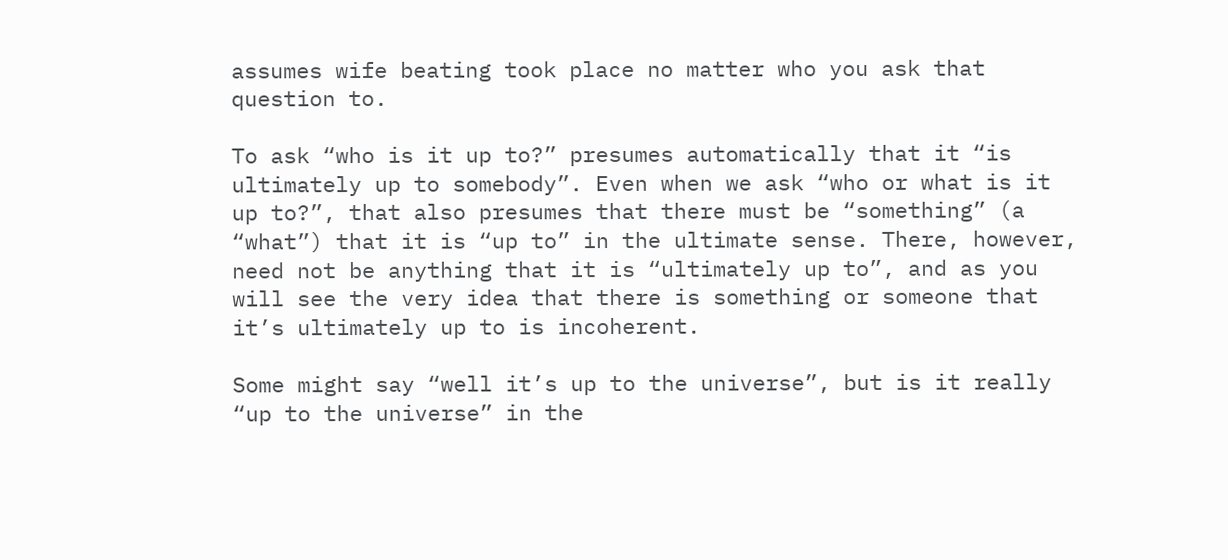assumes wife beating took place no matter who you ask that question to.

To ask “who is it up to?” presumes automatically that it “is ultimately up to somebody”. Even when we ask “who or what is it up to?”, that also presumes that there must be “something” (a “what”) that it is “up to” in the ultimate sense. There, however, need not be anything that it is “ultimately up to”, and as you will see the very idea that there is something or someone that it’s ultimately up to is incoherent.

Some might say “well it’s up to the universe”, but is it really “up to the universe” in the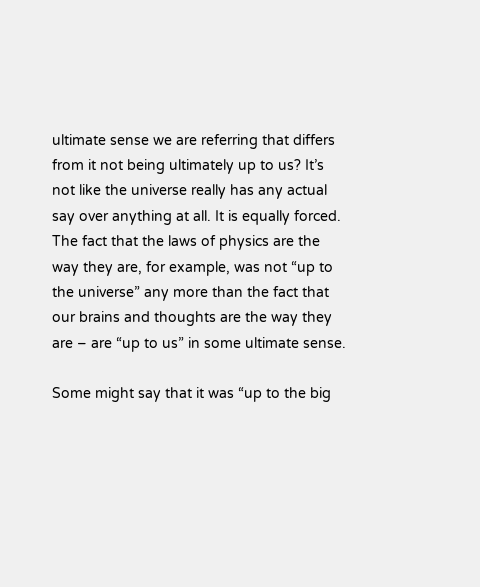ultimate sense we are referring that differs from it not being ultimately up to us? It’s not like the universe really has any actual say over anything at all. It is equally forced. The fact that the laws of physics are the way they are, for example, was not “up to the universe” any more than the fact that our brains and thoughts are the way they are – are “up to us” in some ultimate sense.

Some might say that it was “up to the big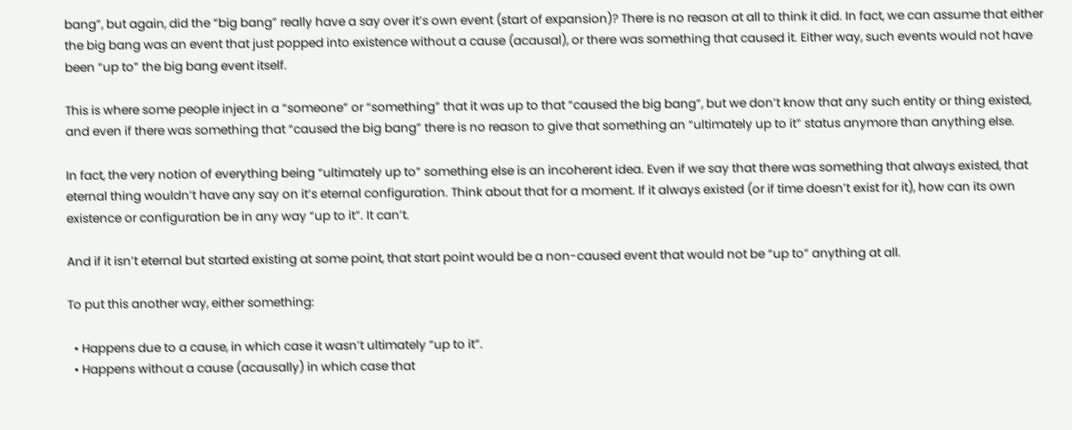bang”, but again, did the “big bang” really have a say over it’s own event (start of expansion)? There is no reason at all to think it did. In fact, we can assume that either the big bang was an event that just popped into existence without a cause (acausal), or there was something that caused it. Either way, such events would not have been “up to” the big bang event itself.

This is where some people inject in a “someone” or “something” that it was up to that “caused the big bang”, but we don’t know that any such entity or thing existed, and even if there was something that “caused the big bang” there is no reason to give that something an “ultimately up to it” status anymore than anything else.

In fact, the very notion of everything being “ultimately up to” something else is an incoherent idea. Even if we say that there was something that always existed, that eternal thing wouldn’t have any say on it’s eternal configuration. Think about that for a moment. If it always existed (or if time doesn’t exist for it), how can its own existence or configuration be in any way “up to it”. It can’t.

And if it isn’t eternal but started existing at some point, that start point would be a non-caused event that would not be “up to” anything at all.

To put this another way, either something:

  • Happens due to a cause, in which case it wasn’t ultimately “up to it”.
  • Happens without a cause (acausally) in which case that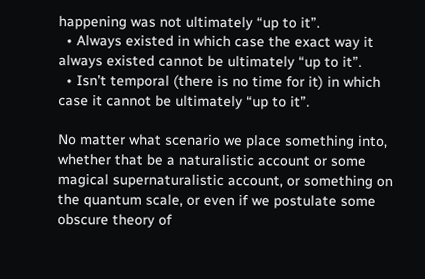happening was not ultimately “up to it”.
  • Always existed in which case the exact way it always existed cannot be ultimately “up to it”.
  • Isn’t temporal (there is no time for it) in which case it cannot be ultimately “up to it”.

No matter what scenario we place something into, whether that be a naturalistic account or some magical supernaturalistic account, or something on the quantum scale, or even if we postulate some obscure theory of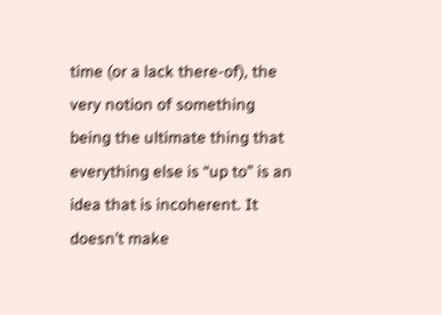time (or a lack there-of), the very notion of something being the ultimate thing that everything else is “up to” is an idea that is incoherent. It doesn’t make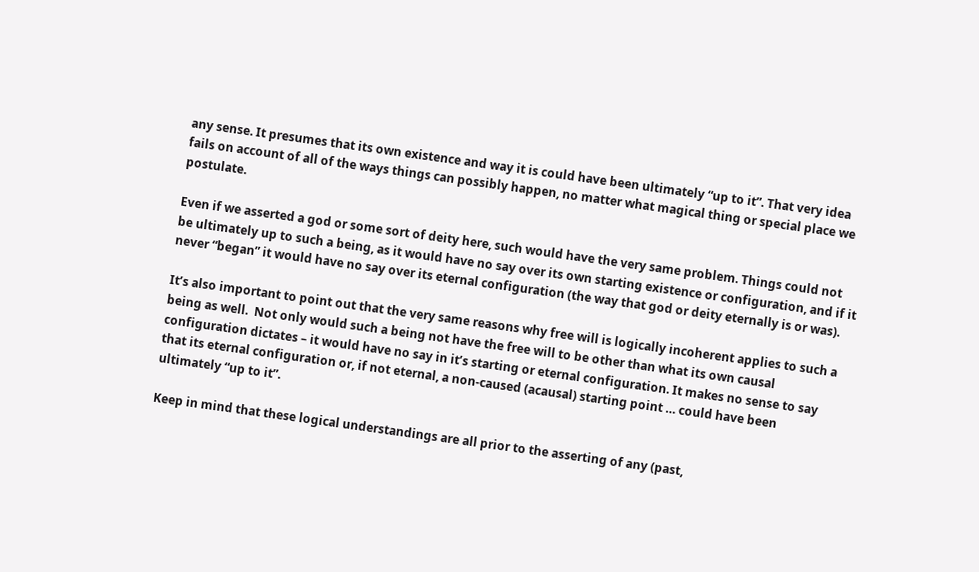any sense. It presumes that its own existence and way it is could have been ultimately “up to it”. That very idea fails on account of all of the ways things can possibly happen, no matter what magical thing or special place we postulate.

Even if we asserted a god or some sort of deity here, such would have the very same problem. Things could not be ultimately up to such a being, as it would have no say over its own starting existence or configuration, and if it never “began” it would have no say over its eternal configuration (the way that god or deity eternally is or was).

It’s also important to point out that the very same reasons why free will is logically incoherent applies to such a being as well.  Not only would such a being not have the free will to be other than what its own causal configuration dictates – it would have no say in it’s starting or eternal configuration. It makes no sense to say that its eternal configuration or, if not eternal, a non-caused (acausal) starting point … could have been ultimately “up to it”.

Keep in mind that these logical understandings are all prior to the asserting of any (past,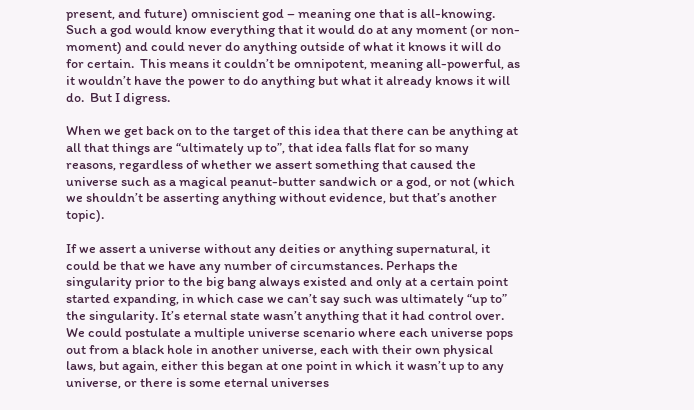present, and future) omniscient god – meaning one that is all-knowing. Such a god would know everything that it would do at any moment (or non-moment) and could never do anything outside of what it knows it will do for certain.  This means it couldn’t be omnipotent, meaning all-powerful, as it wouldn’t have the power to do anything but what it already knows it will do.  But I digress.

When we get back on to the target of this idea that there can be anything at all that things are “ultimately up to”, that idea falls flat for so many reasons, regardless of whether we assert something that caused the universe such as a magical peanut-butter sandwich or a god, or not (which we shouldn’t be asserting anything without evidence, but that’s another topic).

If we assert a universe without any deities or anything supernatural, it could be that we have any number of circumstances. Perhaps the singularity prior to the big bang always existed and only at a certain point started expanding, in which case we can’t say such was ultimately “up to” the singularity. It’s eternal state wasn’t anything that it had control over. We could postulate a multiple universe scenario where each universe pops out from a black hole in another universe, each with their own physical laws, but again, either this began at one point in which it wasn’t up to any universe, or there is some eternal universes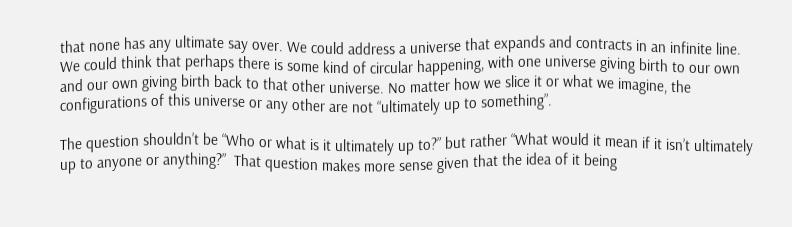that none has any ultimate say over. We could address a universe that expands and contracts in an infinite line. We could think that perhaps there is some kind of circular happening, with one universe giving birth to our own and our own giving birth back to that other universe. No matter how we slice it or what we imagine, the configurations of this universe or any other are not “ultimately up to something”.

The question shouldn’t be “Who or what is it ultimately up to?” but rather “What would it mean if it isn’t ultimately up to anyone or anything?”  That question makes more sense given that the idea of it being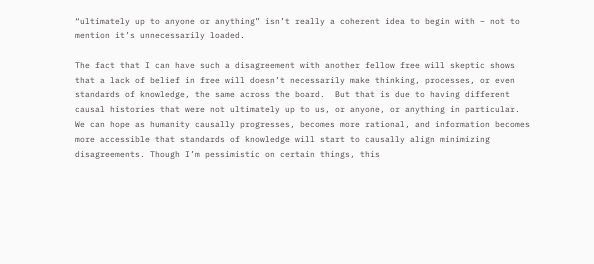“ultimately up to anyone or anything” isn’t really a coherent idea to begin with – not to mention it’s unnecessarily loaded.

The fact that I can have such a disagreement with another fellow free will skeptic shows that a lack of belief in free will doesn’t necessarily make thinking, processes, or even standards of knowledge, the same across the board.  But that is due to having different causal histories that were not ultimately up to us, or anyone, or anything in particular. We can hope as humanity causally progresses, becomes more rational, and information becomes more accessible that standards of knowledge will start to causally align minimizing disagreements. Though I’m pessimistic on certain things, this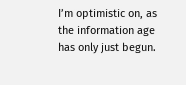I’m optimistic on, as the information age has only just begun.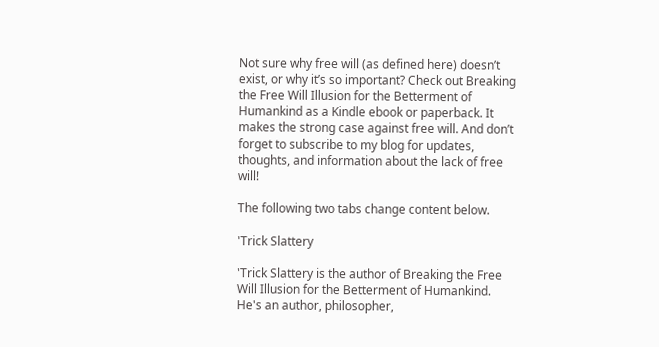Not sure why free will (as defined here) doesn’t exist, or why it’s so important? Check out Breaking the Free Will Illusion for the Betterment of Humankind as a Kindle ebook or paperback. It makes the strong case against free will. And don’t forget to subscribe to my blog for updates, thoughts, and information about the lack of free will!

The following two tabs change content below.

'Trick Slattery

'Trick Slattery is the author of Breaking the Free Will Illusion for the Betterment of Humankind. He's an author, philosopher,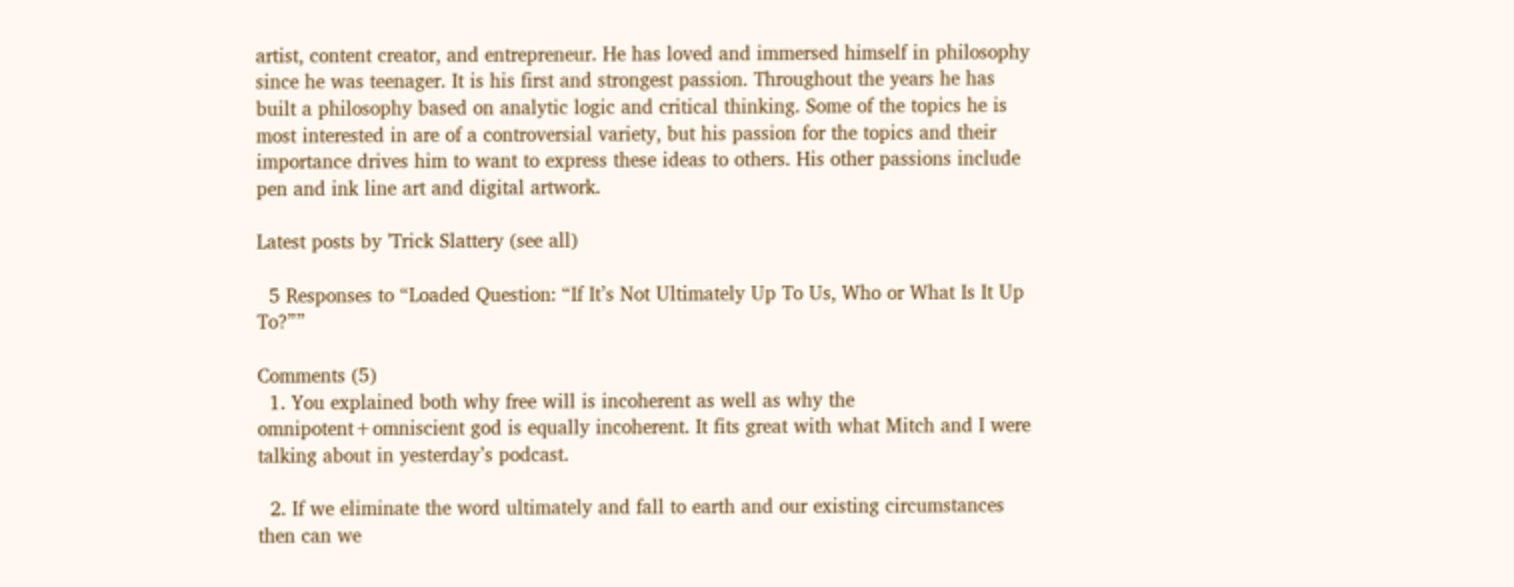artist, content creator, and entrepreneur. He has loved and immersed himself in philosophy since he was teenager. It is his first and strongest passion. Throughout the years he has built a philosophy based on analytic logic and critical thinking. Some of the topics he is most interested in are of a controversial variety, but his passion for the topics and their importance drives him to want to express these ideas to others. His other passions include pen and ink line art and digital artwork.

Latest posts by 'Trick Slattery (see all)

  5 Responses to “Loaded Question: “If It’s Not Ultimately Up To Us, Who or What Is It Up To?””

Comments (5)
  1. You explained both why free will is incoherent as well as why the omnipotent+omniscient god is equally incoherent. It fits great with what Mitch and I were talking about in yesterday’s podcast.

  2. If we eliminate the word ultimately and fall to earth and our existing circumstances then can we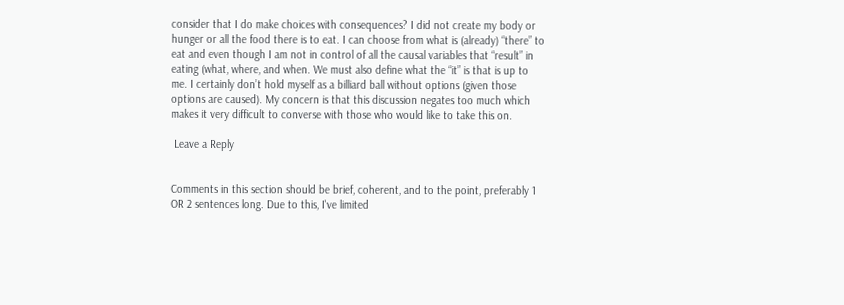consider that I do make choices with consequences? I did not create my body or hunger or all the food there is to eat. I can choose from what is (already) “there” to eat and even though I am not in control of all the causal variables that “result” in eating (what, where, and when. We must also define what the “it” is that is up to me. I certainly don’t hold myself as a billiard ball without options (given those options are caused). My concern is that this discussion negates too much which makes it very difficult to converse with those who would like to take this on.

 Leave a Reply


Comments in this section should be brief, coherent, and to the point, preferably 1 OR 2 sentences long. Due to this, I've limited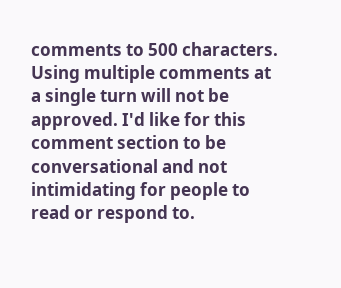comments to 500 characters. Using multiple comments at a single turn will not be approved. I'd like for this comment section to be conversational and not intimidating for people to read or respond to.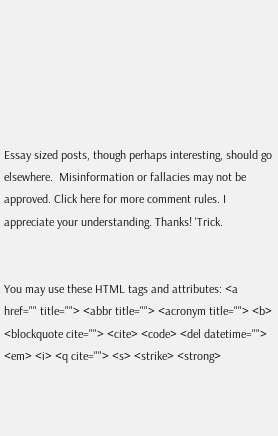Essay sized posts, though perhaps interesting, should go elsewhere.  Misinformation or fallacies may not be approved. Click here for more comment rules. I appreciate your understanding. Thanks! 'Trick.


You may use these HTML tags and attributes: <a href="" title=""> <abbr title=""> <acronym title=""> <b> <blockquote cite=""> <cite> <code> <del datetime=""> <em> <i> <q cite=""> <s> <strike> <strong>